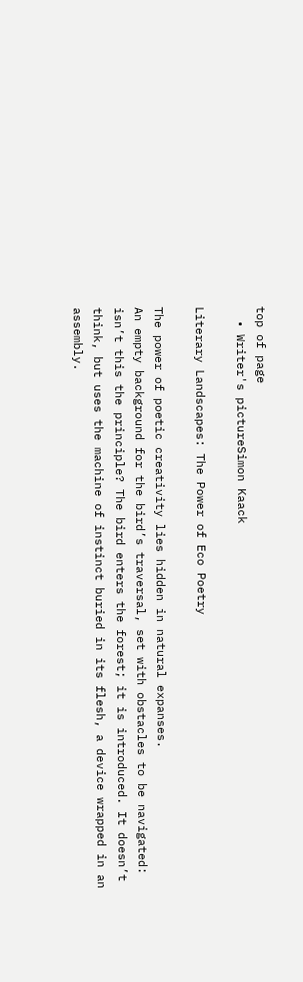top of page
  • Writer's pictureSimon Kaack

Literary Landscapes: The Power of Eco Poetry

The power of poetic creativity lies hidden in natural expanses.
An empty background for the bird’s traversal, set with obstacles to be navigated: isn’t this the principle? The bird enters the forest; it is introduced. It doesn’t think, but uses the machine of instinct buried in its flesh, a device wrapped in an assembly.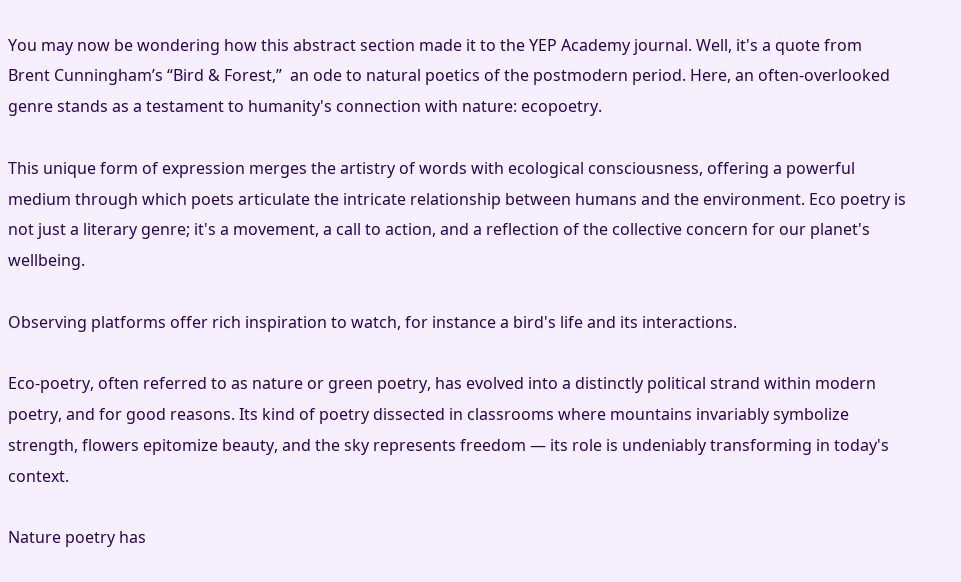You may now be wondering how this abstract section made it to the YEP Academy journal. Well, it's a quote from Brent Cunningham’s “Bird & Forest,”  an ode to natural poetics of the postmodern period. Here, an often-overlooked genre stands as a testament to humanity's connection with nature: ecopoetry.

This unique form of expression merges the artistry of words with ecological consciousness, offering a powerful medium through which poets articulate the intricate relationship between humans and the environment. Eco poetry is not just a literary genre; it's a movement, a call to action, and a reflection of the collective concern for our planet's wellbeing.

Observing platforms offer rich inspiration to watch, for instance a bird's life and its interactions.

Eco-poetry, often referred to as nature or green poetry, has evolved into a distinctly political strand within modern poetry, and for good reasons. Its kind of poetry dissected in classrooms where mountains invariably symbolize strength, flowers epitomize beauty, and the sky represents freedom — its role is undeniably transforming in today's context.

Nature poetry has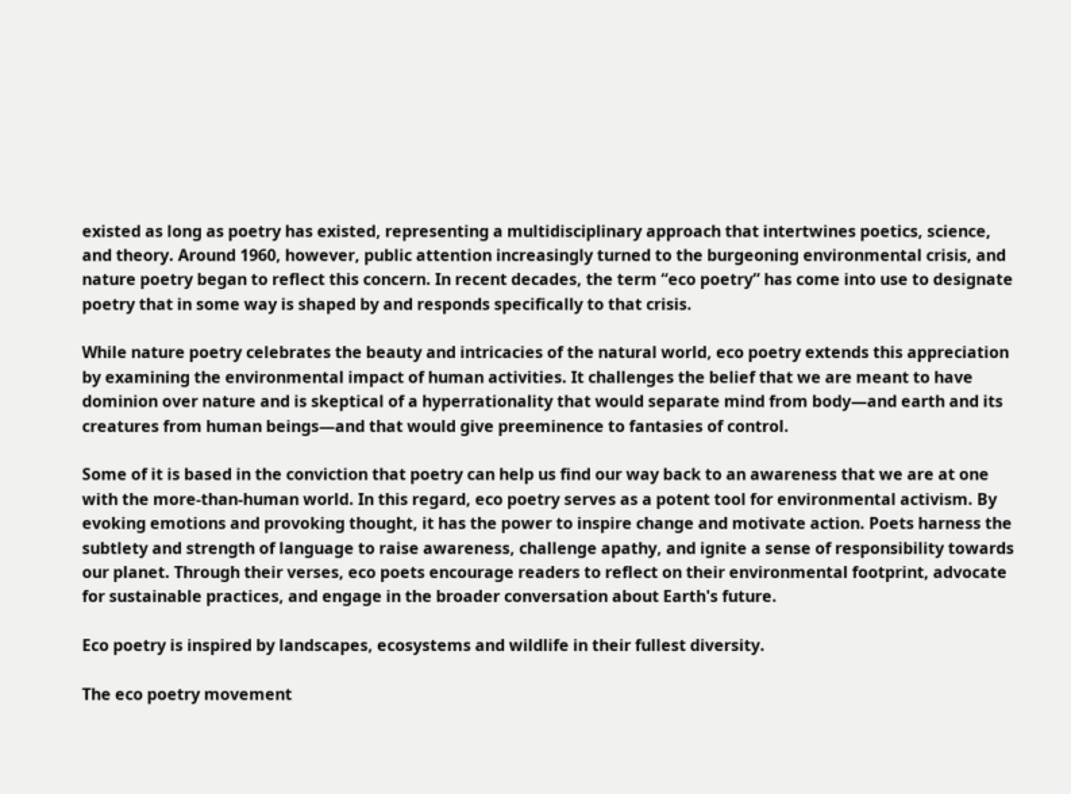existed as long as poetry has existed, representing a multidisciplinary approach that intertwines poetics, science, and theory. Around 1960, however, public attention increasingly turned to the burgeoning environmental crisis, and nature poetry began to reflect this concern. In recent decades, the term “eco poetry” has come into use to designate poetry that in some way is shaped by and responds specifically to that crisis.

While nature poetry celebrates the beauty and intricacies of the natural world, eco poetry extends this appreciation by examining the environmental impact of human activities. It challenges the belief that we are meant to have dominion over nature and is skeptical of a hyperrationality that would separate mind from body—and earth and its creatures from human beings—and that would give preeminence to fantasies of control.

Some of it is based in the conviction that poetry can help us find our way back to an awareness that we are at one with the more-than-human world. In this regard, eco poetry serves as a potent tool for environmental activism. By evoking emotions and provoking thought, it has the power to inspire change and motivate action. Poets harness the subtlety and strength of language to raise awareness, challenge apathy, and ignite a sense of responsibility towards our planet. Through their verses, eco poets encourage readers to reflect on their environmental footprint, advocate for sustainable practices, and engage in the broader conversation about Earth's future.

Eco poetry is inspired by landscapes, ecosystems and wildlife in their fullest diversity.

The eco poetry movement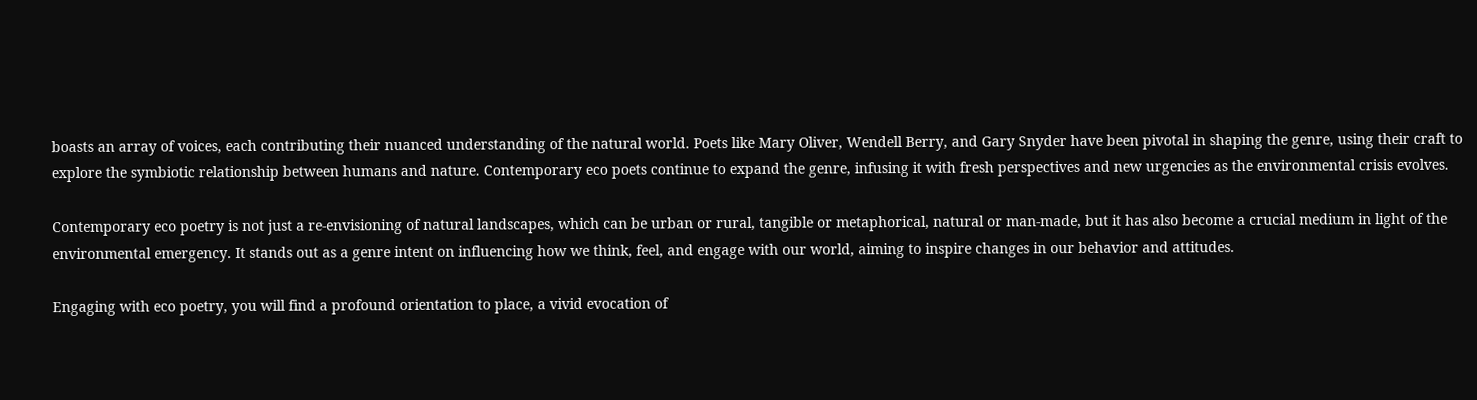boasts an array of voices, each contributing their nuanced understanding of the natural world. Poets like Mary Oliver, Wendell Berry, and Gary Snyder have been pivotal in shaping the genre, using their craft to explore the symbiotic relationship between humans and nature. Contemporary eco poets continue to expand the genre, infusing it with fresh perspectives and new urgencies as the environmental crisis evolves.

Contemporary eco poetry is not just a re-envisioning of natural landscapes, which can be urban or rural, tangible or metaphorical, natural or man-made, but it has also become a crucial medium in light of the environmental emergency. It stands out as a genre intent on influencing how we think, feel, and engage with our world, aiming to inspire changes in our behavior and attitudes.

Engaging with eco poetry, you will find a profound orientation to place, a vivid evocation of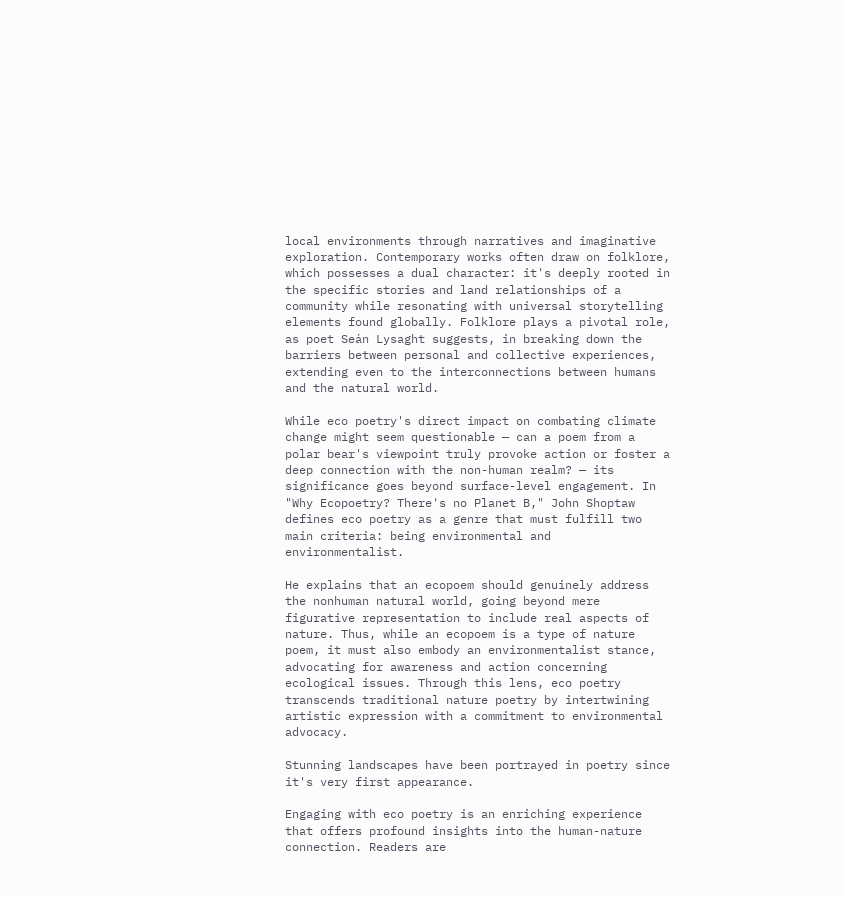local environments through narratives and imaginative exploration. Contemporary works often draw on folklore, which possesses a dual character: it's deeply rooted in the specific stories and land relationships of a community while resonating with universal storytelling elements found globally. Folklore plays a pivotal role, as poet Seán Lysaght suggests, in breaking down the barriers between personal and collective experiences, extending even to the interconnections between humans and the natural world.

While eco poetry's direct impact on combating climate change might seem questionable — can a poem from a polar bear's viewpoint truly provoke action or foster a deep connection with the non-human realm? — its significance goes beyond surface-level engagement. In "Why Ecopoetry? There's no Planet B," John Shoptaw defines eco poetry as a genre that must fulfill two main criteria: being environmental and environmentalist.

He explains that an ecopoem should genuinely address the nonhuman natural world, going beyond mere figurative representation to include real aspects of nature. Thus, while an ecopoem is a type of nature poem, it must also embody an environmentalist stance, advocating for awareness and action concerning ecological issues. Through this lens, eco poetry transcends traditional nature poetry by intertwining artistic expression with a commitment to environmental advocacy.

Stunning landscapes have been portrayed in poetry since it's very first appearance.

Engaging with eco poetry is an enriching experience that offers profound insights into the human-nature connection. Readers are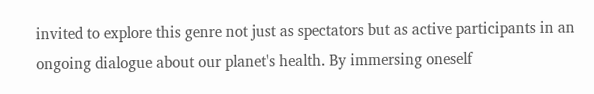invited to explore this genre not just as spectators but as active participants in an ongoing dialogue about our planet's health. By immersing oneself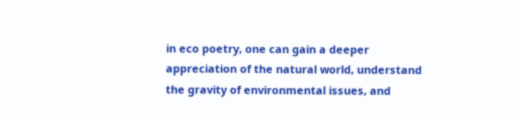in eco poetry, one can gain a deeper appreciation of the natural world, understand the gravity of environmental issues, and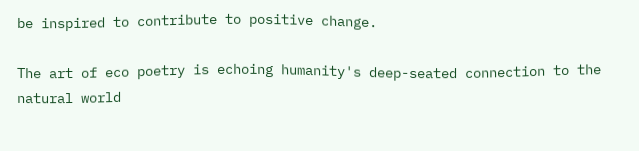be inspired to contribute to positive change.

The art of eco poetry is echoing humanity's deep-seated connection to the natural world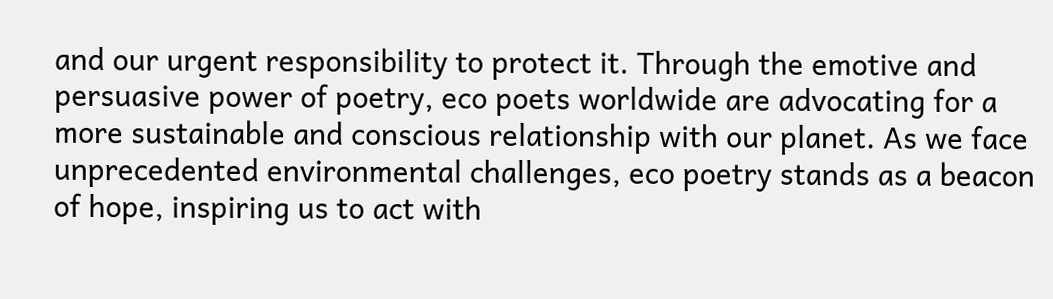and our urgent responsibility to protect it. Through the emotive and persuasive power of poetry, eco poets worldwide are advocating for a more sustainable and conscious relationship with our planet. As we face unprecedented environmental challenges, eco poetry stands as a beacon of hope, inspiring us to act with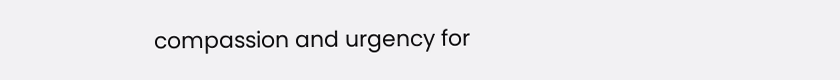compassion and urgency for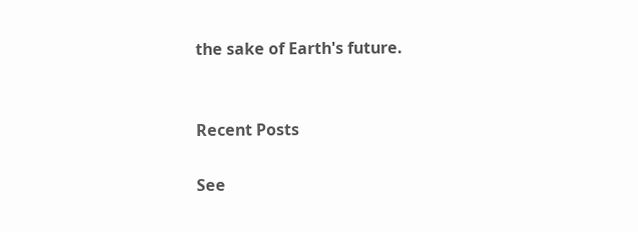the sake of Earth's future.


Recent Posts

See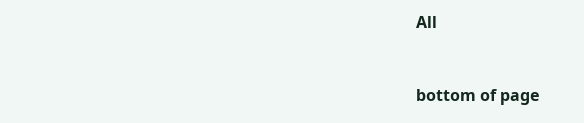All


bottom of page